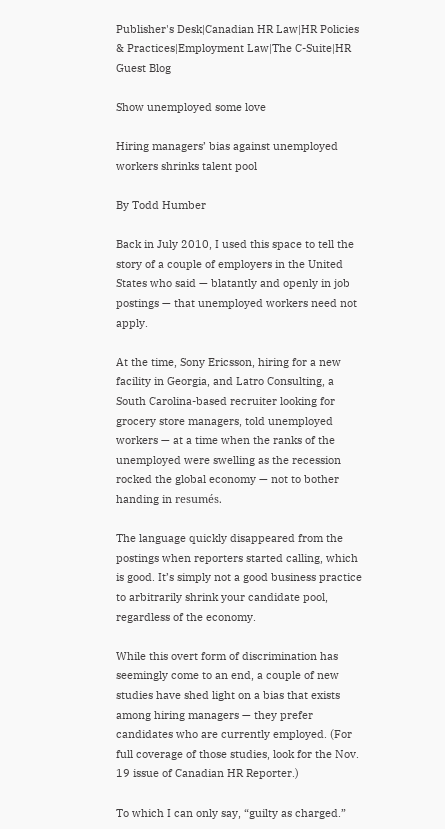Publisher's Desk|Canadian HR Law|HR Policies & Practices|Employment Law|The C-Suite|HR Guest Blog

Show unemployed some love

Hiring managers’ bias against unemployed workers shrinks talent pool

By Todd Humber

Back in July 2010, I used this space to tell the story of a couple of employers in the United States who said — blatantly and openly in job postings — that unemployed workers need not apply.

At the time, Sony Ericsson, hiring for a new facility in Georgia, and Latro Consulting, a South Carolina-based recruiter looking for grocery store managers, told unemployed workers — at a time when the ranks of the unemployed were swelling as the recession rocked the global economy — not to bother handing in resumés.

The language quickly disappeared from the postings when reporters started calling, which is good. It’s simply not a good business practice to arbitrarily shrink your candidate pool, regardless of the economy.

While this overt form of discrimination has seemingly come to an end, a couple of new studies have shed light on a bias that exists among hiring managers — they prefer candidates who are currently employed. (For full coverage of those studies, look for the Nov. 19 issue of Canadian HR Reporter.)

To which I can only say, “guilty as charged.”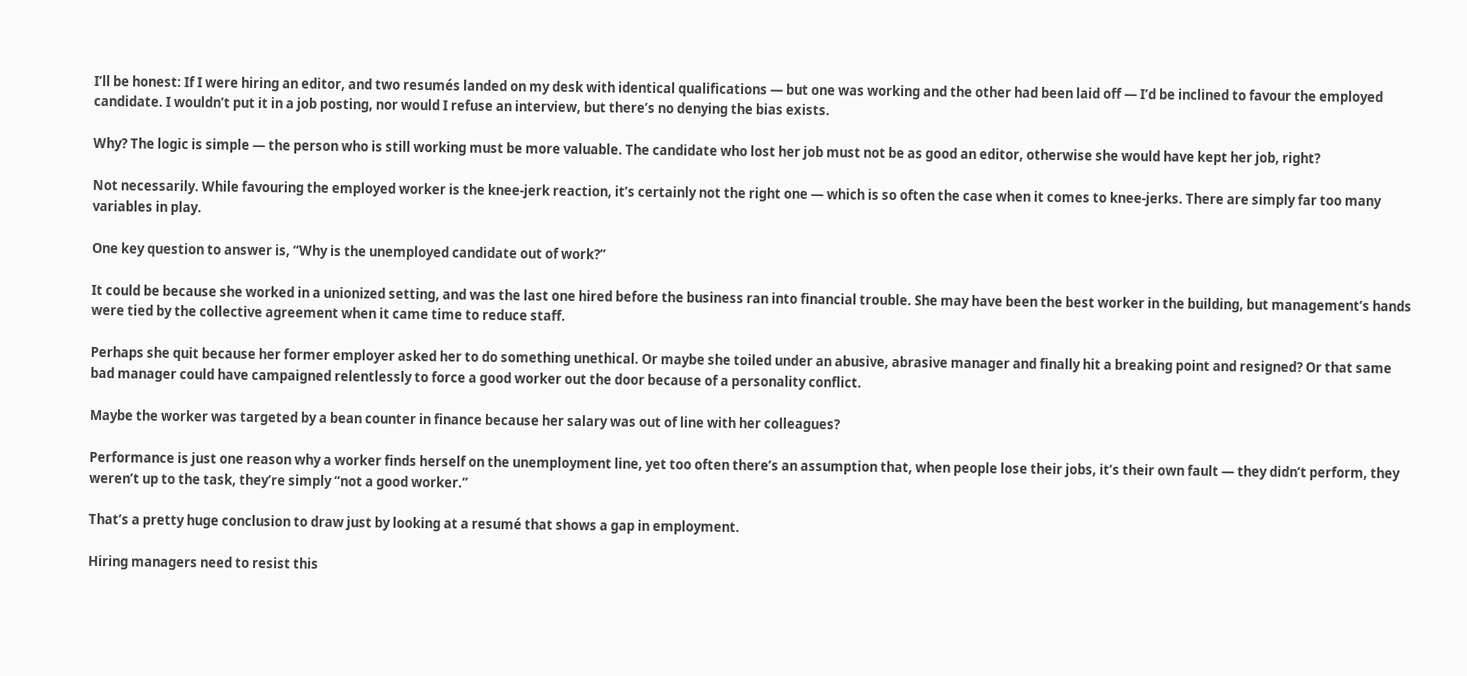I’ll be honest: If I were hiring an editor, and two resumés landed on my desk with identical qualifications — but one was working and the other had been laid off — I’d be inclined to favour the employed candidate. I wouldn’t put it in a job posting, nor would I refuse an interview, but there’s no denying the bias exists.

Why? The logic is simple — the person who is still working must be more valuable. The candidate who lost her job must not be as good an editor, otherwise she would have kept her job, right?

Not necessarily. While favouring the employed worker is the knee-jerk reaction, it’s certainly not the right one — which is so often the case when it comes to knee-jerks. There are simply far too many variables in play.

One key question to answer is, “Why is the unemployed candidate out of work?”

It could be because she worked in a unionized setting, and was the last one hired before the business ran into financial trouble. She may have been the best worker in the building, but management’s hands were tied by the collective agreement when it came time to reduce staff.

Perhaps she quit because her former employer asked her to do something unethical. Or maybe she toiled under an abusive, abrasive manager and finally hit a breaking point and resigned? Or that same bad manager could have campaigned relentlessly to force a good worker out the door because of a personality conflict.

Maybe the worker was targeted by a bean counter in finance because her salary was out of line with her colleagues?

Performance is just one reason why a worker finds herself on the unemployment line, yet too often there’s an assumption that, when people lose their jobs, it’s their own fault — they didn’t perform, they weren’t up to the task, they’re simply “not a good worker.”

That’s a pretty huge conclusion to draw just by looking at a resumé that shows a gap in employment.

Hiring managers need to resist this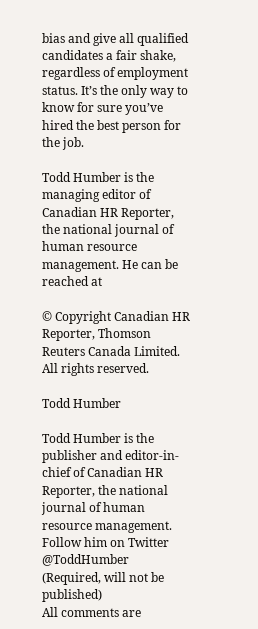bias and give all qualified candidates a fair shake, regardless of employment status. It’s the only way to know for sure you’ve hired the best person for the job.

Todd Humber is the managing editor of Canadian HR Reporter, the national journal of human resource management. He can be reached at

© Copyright Canadian HR Reporter, Thomson Reuters Canada Limited. All rights reserved.

Todd Humber

Todd Humber is the publisher and editor-in-chief of Canadian HR Reporter, the national journal of human resource management. Follow him on Twitter @ToddHumber
(Required, will not be published)
All comments are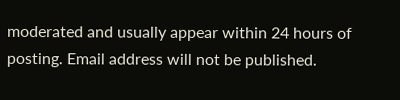moderated and usually appear within 24 hours of posting. Email address will not be published.